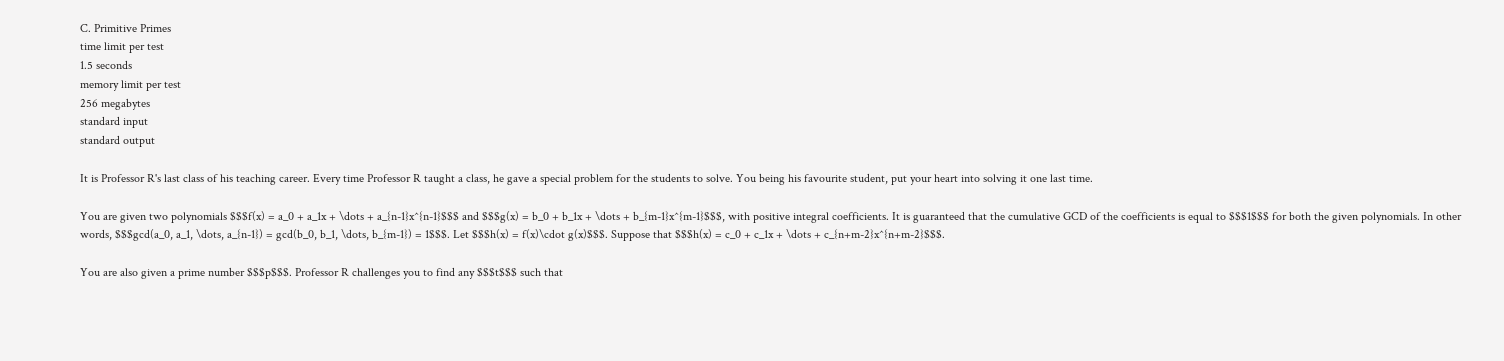C. Primitive Primes
time limit per test
1.5 seconds
memory limit per test
256 megabytes
standard input
standard output

It is Professor R's last class of his teaching career. Every time Professor R taught a class, he gave a special problem for the students to solve. You being his favourite student, put your heart into solving it one last time.

You are given two polynomials $$$f(x) = a_0 + a_1x + \dots + a_{n-1}x^{n-1}$$$ and $$$g(x) = b_0 + b_1x + \dots + b_{m-1}x^{m-1}$$$, with positive integral coefficients. It is guaranteed that the cumulative GCD of the coefficients is equal to $$$1$$$ for both the given polynomials. In other words, $$$gcd(a_0, a_1, \dots, a_{n-1}) = gcd(b_0, b_1, \dots, b_{m-1}) = 1$$$. Let $$$h(x) = f(x)\cdot g(x)$$$. Suppose that $$$h(x) = c_0 + c_1x + \dots + c_{n+m-2}x^{n+m-2}$$$.

You are also given a prime number $$$p$$$. Professor R challenges you to find any $$$t$$$ such that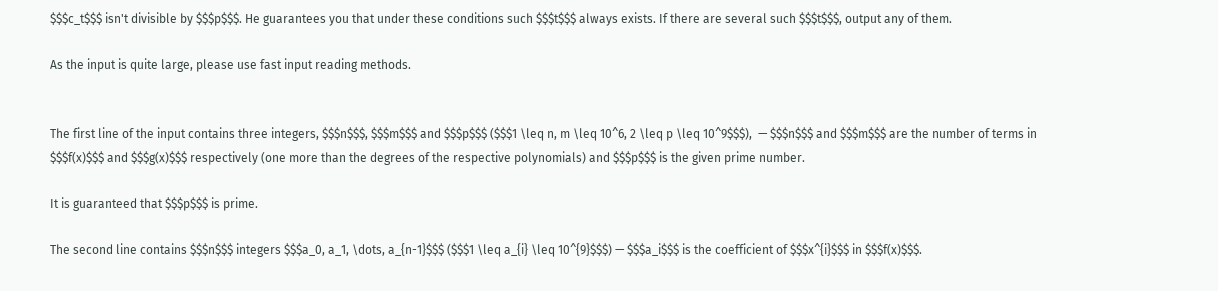$$$c_t$$$ isn't divisible by $$$p$$$. He guarantees you that under these conditions such $$$t$$$ always exists. If there are several such $$$t$$$, output any of them.

As the input is quite large, please use fast input reading methods.


The first line of the input contains three integers, $$$n$$$, $$$m$$$ and $$$p$$$ ($$$1 \leq n, m \leq 10^6, 2 \leq p \leq 10^9$$$),  — $$$n$$$ and $$$m$$$ are the number of terms in $$$f(x)$$$ and $$$g(x)$$$ respectively (one more than the degrees of the respective polynomials) and $$$p$$$ is the given prime number.

It is guaranteed that $$$p$$$ is prime.

The second line contains $$$n$$$ integers $$$a_0, a_1, \dots, a_{n-1}$$$ ($$$1 \leq a_{i} \leq 10^{9}$$$) — $$$a_i$$$ is the coefficient of $$$x^{i}$$$ in $$$f(x)$$$.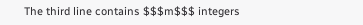The third line contains $$$m$$$ integers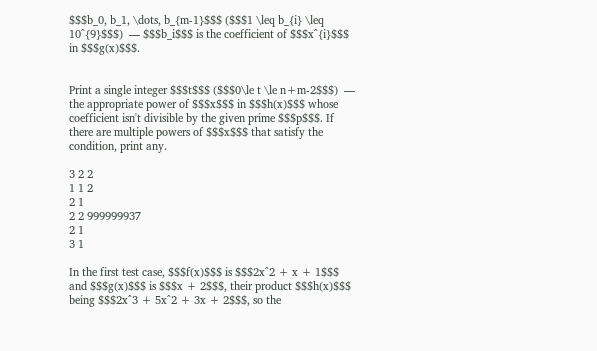$$$b_0, b_1, \dots, b_{m-1}$$$ ($$$1 \leq b_{i} \leq 10^{9}$$$)  — $$$b_i$$$ is the coefficient of $$$x^{i}$$$ in $$$g(x)$$$.


Print a single integer $$$t$$$ ($$$0\le t \le n+m-2$$$)  — the appropriate power of $$$x$$$ in $$$h(x)$$$ whose coefficient isn't divisible by the given prime $$$p$$$. If there are multiple powers of $$$x$$$ that satisfy the condition, print any.

3 2 2
1 1 2
2 1
2 2 999999937
2 1
3 1

In the first test case, $$$f(x)$$$ is $$$2x^2 + x + 1$$$ and $$$g(x)$$$ is $$$x + 2$$$, their product $$$h(x)$$$ being $$$2x^3 + 5x^2 + 3x + 2$$$, so the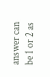answer can be 1 or 2 as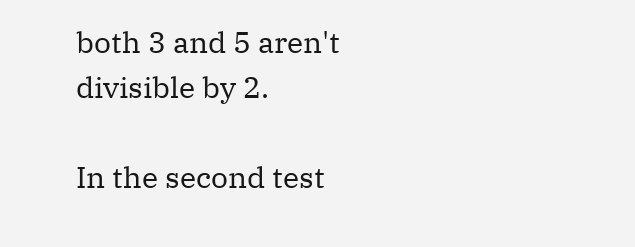both 3 and 5 aren't divisible by 2.

In the second test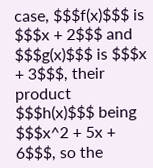case, $$$f(x)$$$ is $$$x + 2$$$ and $$$g(x)$$$ is $$$x + 3$$$, their product $$$h(x)$$$ being $$$x^2 + 5x + 6$$$, so the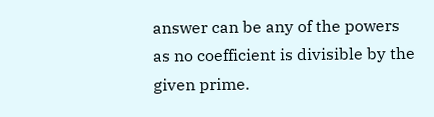answer can be any of the powers as no coefficient is divisible by the given prime.